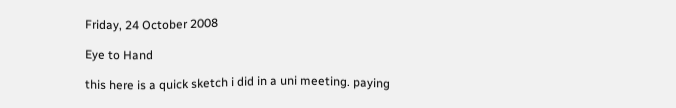Friday, 24 October 2008

Eye to Hand

this here is a quick sketch i did in a uni meeting. paying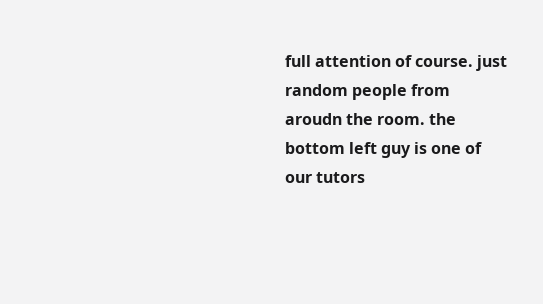full attention of course. just random people from aroudn the room. the bottom left guy is one of our tutors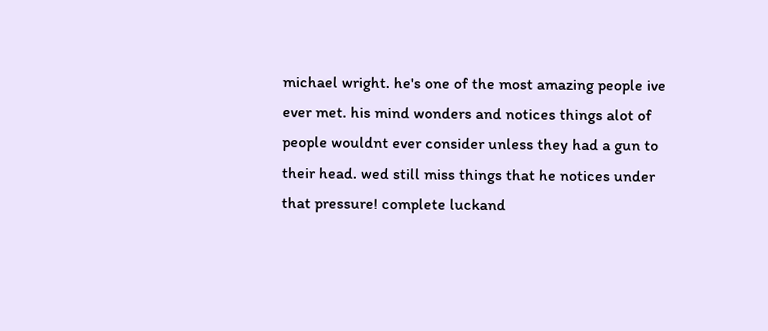michael wright. he's one of the most amazing people ive ever met. his mind wonders and notices things alot of people wouldnt ever consider unless they had a gun to their head. wed still miss things that he notices under that pressure! complete luckand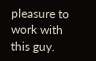pleasure to work with this guy.